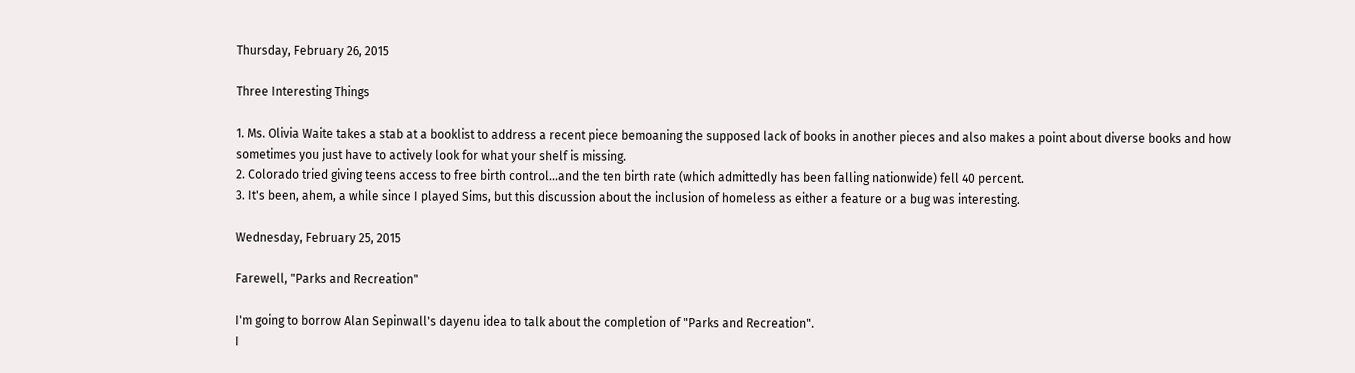Thursday, February 26, 2015

Three Interesting Things

1. Ms. Olivia Waite takes a stab at a booklist to address a recent piece bemoaning the supposed lack of books in another pieces and also makes a point about diverse books and how sometimes you just have to actively look for what your shelf is missing.
2. Colorado tried giving teens access to free birth control...and the ten birth rate (which admittedly has been falling nationwide) fell 40 percent.
3. It's been, ahem, a while since I played Sims, but this discussion about the inclusion of homeless as either a feature or a bug was interesting.

Wednesday, February 25, 2015

Farewell, "Parks and Recreation"

I'm going to borrow Alan Sepinwall's dayenu idea to talk about the completion of "Parks and Recreation".
I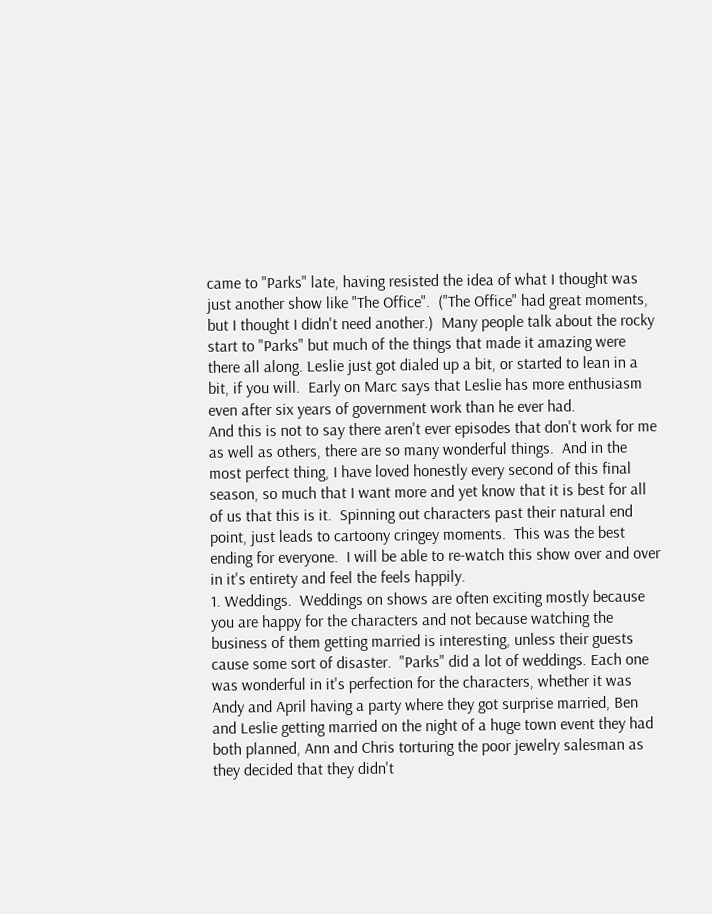came to "Parks" late, having resisted the idea of what I thought was just another show like "The Office".  ("The Office" had great moments, but I thought I didn't need another.)  Many people talk about the rocky start to "Parks" but much of the things that made it amazing were there all along. Leslie just got dialed up a bit, or started to lean in a bit, if you will.  Early on Marc says that Leslie has more enthusiasm even after six years of government work than he ever had.
And this is not to say there aren't ever episodes that don't work for me as well as others, there are so many wonderful things.  And in the most perfect thing, I have loved honestly every second of this final season, so much that I want more and yet know that it is best for all of us that this is it.  Spinning out characters past their natural end point, just leads to cartoony cringey moments.  This was the best ending for everyone.  I will be able to re-watch this show over and over in it's entirety and feel the feels happily.
1. Weddings.  Weddings on shows are often exciting mostly because you are happy for the characters and not because watching the business of them getting married is interesting, unless their guests cause some sort of disaster.  "Parks" did a lot of weddings. Each one was wonderful in it's perfection for the characters, whether it was Andy and April having a party where they got surprise married, Ben and Leslie getting married on the night of a huge town event they had both planned, Ann and Chris torturing the poor jewelry salesman as they decided that they didn't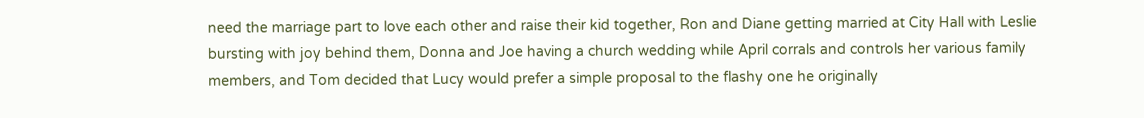need the marriage part to love each other and raise their kid together, Ron and Diane getting married at City Hall with Leslie bursting with joy behind them, Donna and Joe having a church wedding while April corrals and controls her various family members, and Tom decided that Lucy would prefer a simple proposal to the flashy one he originally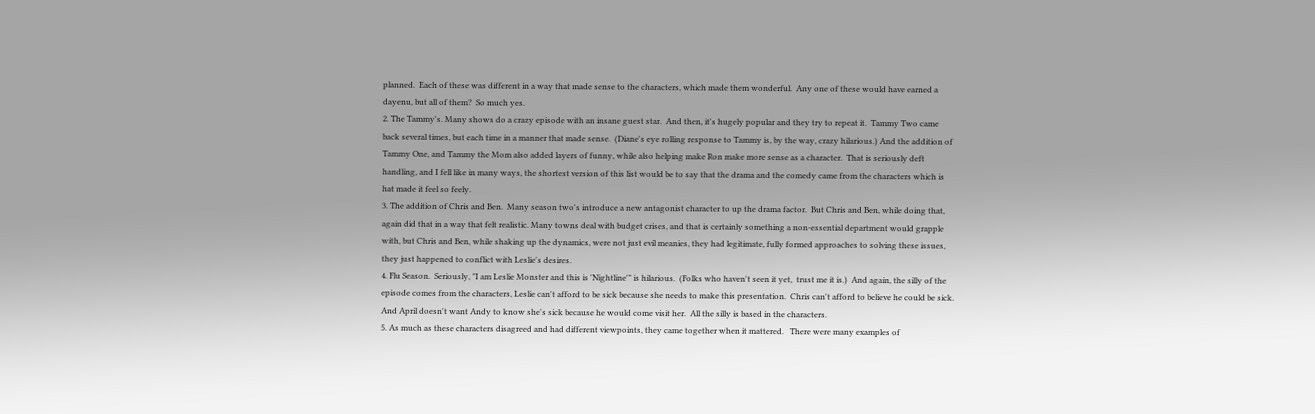planned.  Each of these was different in a way that made sense to the characters, which made them wonderful.  Any one of these would have earned a dayenu, but all of them?  So much yes.
2. The Tammy's. Many shows do a crazy episode with an insane guest star.  And then, it's hugely popular and they try to repeat it.  Tammy Two came back several times, but each time in a manner that made sense.  (Diane's eye rolling response to Tammy is, by the way, crazy hilarious.) And the addition of Tammy One, and Tammy the Mom also added layers of funny, while also helping make Ron make more sense as a character.  That is seriously deft handling, and I fell like in many ways, the shortest version of this list would be to say that the drama and the comedy came from the characters which is hat made it feel so feely.
3. The addition of Chris and Ben.  Many season two's introduce a new antagonist character to up the drama factor.  But Chris and Ben, while doing that, again did that in a way that felt realistic. Many towns deal with budget crises, and that is certainly something a non-essential department would grapple with, but Chris and Ben, while shaking up the dynamics, were not just evil meanies, they had legitimate, fully formed approaches to solving these issues, they just happened to conflict with Leslie's desires.
4. Flu Season.  Seriously, "I am Leslie Monster and this is 'Nightline'" is hilarious.  (Folks who haven't seen it yet,  trust me it is.)  And again, the silly of the episode comes from the characters, Leslie can't afford to be sick because she needs to make this presentation.  Chris can't afford to believe he could be sick.  And April doesn't want Andy to know she's sick because he would come visit her.  All the silly is based in the characters.
5. As much as these characters disagreed and had different viewpoints, they came together when it mattered.   There were many examples of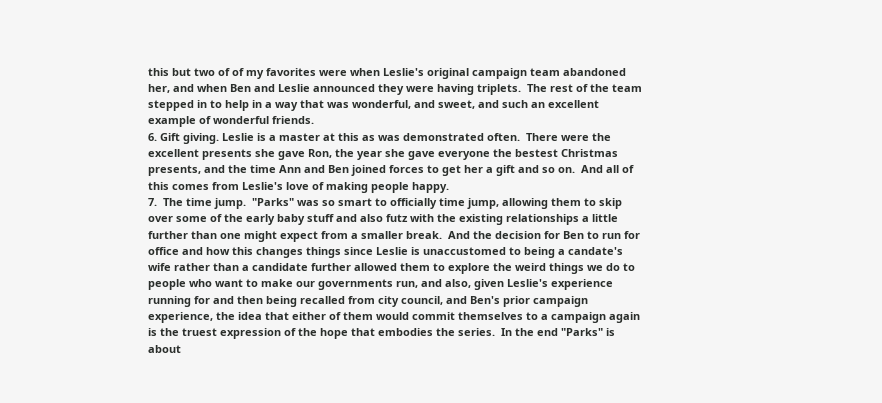this but two of of my favorites were when Leslie's original campaign team abandoned her, and when Ben and Leslie announced they were having triplets.  The rest of the team stepped in to help in a way that was wonderful, and sweet, and such an excellent example of wonderful friends.
6. Gift giving. Leslie is a master at this as was demonstrated often.  There were the excellent presents she gave Ron, the year she gave everyone the bestest Christmas presents, and the time Ann and Ben joined forces to get her a gift and so on.  And all of this comes from Leslie's love of making people happy.
7.  The time jump.  "Parks" was so smart to officially time jump, allowing them to skip over some of the early baby stuff and also futz with the existing relationships a little further than one might expect from a smaller break.  And the decision for Ben to run for office and how this changes things since Leslie is unaccustomed to being a candate's wife rather than a candidate further allowed them to explore the weird things we do to people who want to make our governments run, and also, given Leslie's experience running for and then being recalled from city council, and Ben's prior campaign experience, the idea that either of them would commit themselves to a campaign again is the truest expression of the hope that embodies the series.  In the end "Parks" is about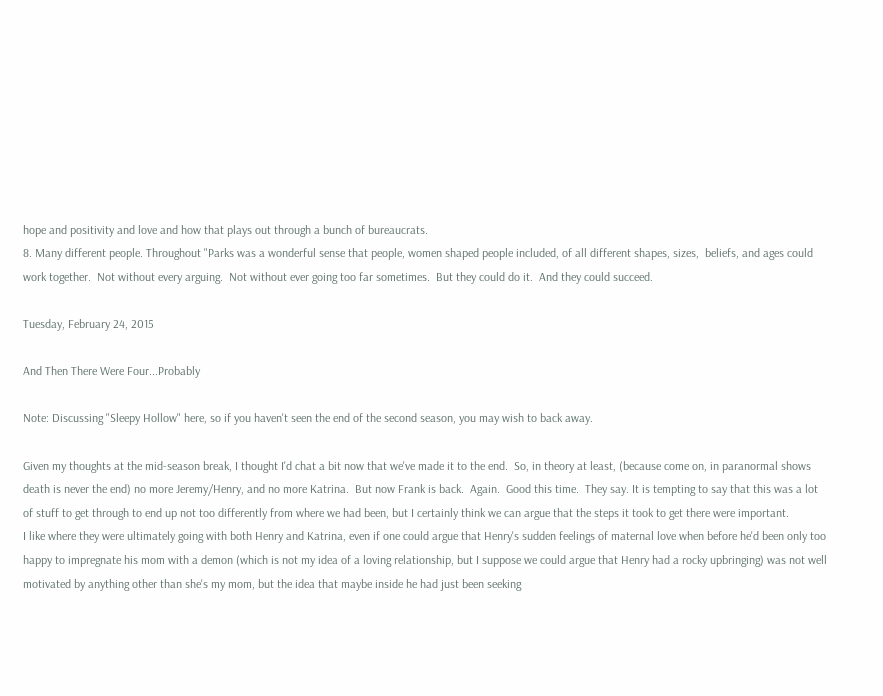hope and positivity and love and how that plays out through a bunch of bureaucrats.
8. Many different people. Throughout "Parks was a wonderful sense that people, women shaped people included, of all different shapes, sizes,  beliefs, and ages could work together.  Not without every arguing.  Not without ever going too far sometimes.  But they could do it.  And they could succeed.

Tuesday, February 24, 2015

And Then There Were Four...Probably

Note: Discussing "Sleepy Hollow" here, so if you haven't seen the end of the second season, you may wish to back away.

Given my thoughts at the mid-season break, I thought I'd chat a bit now that we've made it to the end.  So, in theory at least, (because come on, in paranormal shows death is never the end) no more Jeremy/Henry, and no more Katrina.  But now Frank is back.  Again.  Good this time.  They say. It is tempting to say that this was a lot of stuff to get through to end up not too differently from where we had been, but I certainly think we can argue that the steps it took to get there were important.
I like where they were ultimately going with both Henry and Katrina, even if one could argue that Henry's sudden feelings of maternal love when before he'd been only too happy to impregnate his mom with a demon (which is not my idea of a loving relationship, but I suppose we could argue that Henry had a rocky upbringing) was not well motivated by anything other than she's my mom, but the idea that maybe inside he had just been seeking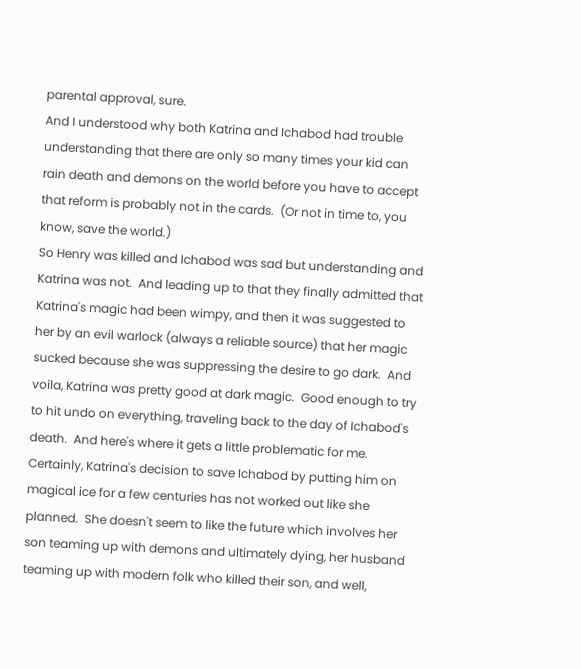parental approval, sure.
And I understood why both Katrina and Ichabod had trouble understanding that there are only so many times your kid can rain death and demons on the world before you have to accept that reform is probably not in the cards.  (Or not in time to, you know, save the world.)
So Henry was killed and Ichabod was sad but understanding and Katrina was not.  And leading up to that they finally admitted that Katrina's magic had been wimpy, and then it was suggested to her by an evil warlock (always a reliable source) that her magic sucked because she was suppressing the desire to go dark.  And voila, Katrina was pretty good at dark magic.  Good enough to try to hit undo on everything, traveling back to the day of Ichabod's death.  And here's where it gets a little problematic for me.  Certainly, Katrina's decision to save Ichabod by putting him on magical ice for a few centuries has not worked out like she planned.  She doesn't seem to like the future which involves her son teaming up with demons and ultimately dying, her husband teaming up with modern folk who killed their son, and well,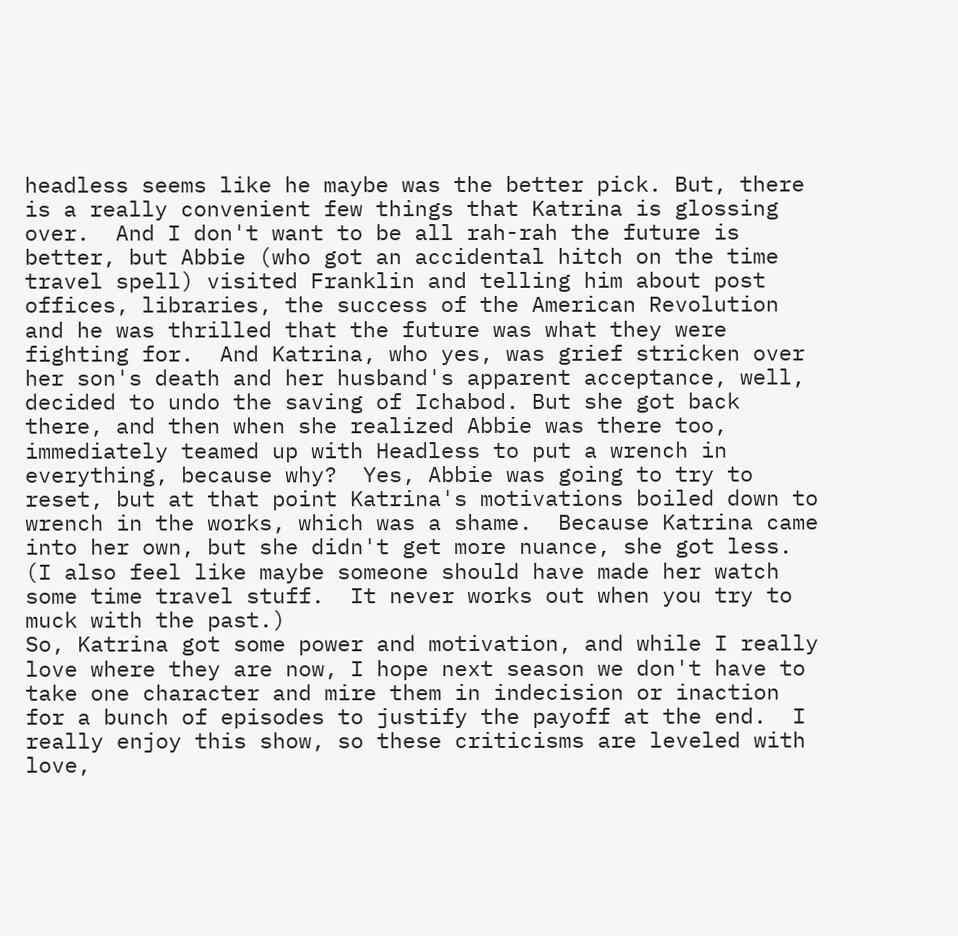headless seems like he maybe was the better pick. But, there is a really convenient few things that Katrina is glossing over.  And I don't want to be all rah-rah the future is better, but Abbie (who got an accidental hitch on the time travel spell) visited Franklin and telling him about post offices, libraries, the success of the American Revolution and he was thrilled that the future was what they were fighting for.  And Katrina, who yes, was grief stricken over her son's death and her husband's apparent acceptance, well, decided to undo the saving of Ichabod. But she got back there, and then when she realized Abbie was there too, immediately teamed up with Headless to put a wrench in everything, because why?  Yes, Abbie was going to try to reset, but at that point Katrina's motivations boiled down to wrench in the works, which was a shame.  Because Katrina came into her own, but she didn't get more nuance, she got less.  (I also feel like maybe someone should have made her watch some time travel stuff.  It never works out when you try to muck with the past.)
So, Katrina got some power and motivation, and while I really love where they are now, I hope next season we don't have to take one character and mire them in indecision or inaction for a bunch of episodes to justify the payoff at the end.  I really enjoy this show, so these criticisms are leveled with love,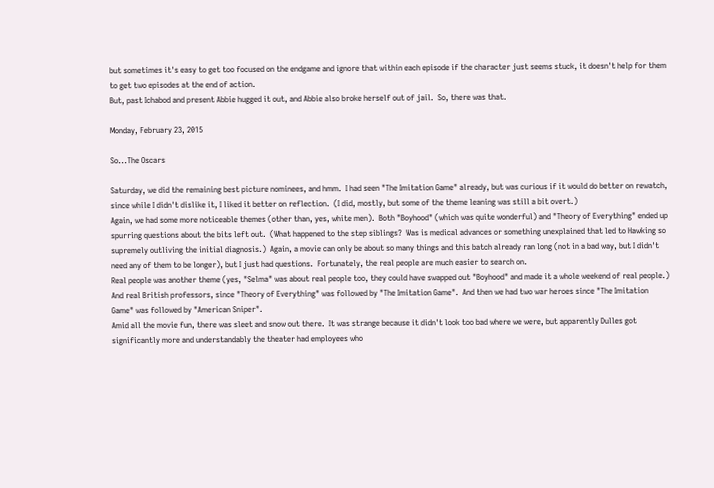but sometimes it's easy to get too focused on the endgame and ignore that within each episode if the character just seems stuck, it doesn't help for them to get two episodes at the end of action.
But, past Ichabod and present Abbie hugged it out, and Abbie also broke herself out of jail.  So, there was that.

Monday, February 23, 2015

So...The Oscars

Saturday, we did the remaining best picture nominees, and hmm.  I had seen "The Imitation Game" already, but was curious if it would do better on rewatch, since while I didn't dislike it, I liked it better on reflection.  (I did, mostly, but some of the theme leaning was still a bit overt.)
Again, we had some more noticeable themes (other than, yes, white men).  Both "Boyhood" (which was quite wonderful) and "Theory of Everything" ended up spurring questions about the bits left out.  (What happened to the step siblings?  Was is medical advances or something unexplained that led to Hawking so supremely outliving the initial diagnosis.)  Again, a movie can only be about so many things and this batch already ran long (not in a bad way, but I didn't need any of them to be longer), but I just had questions.  Fortunately, the real people are much easier to search on.
Real people was another theme (yes, "Selma" was about real people too, they could have swapped out "Boyhood" and made it a whole weekend of real people.) And real British professors, since "Theory of Everything" was followed by "The Imitation Game".  And then we had two war heroes since "The Imitation Game" was followed by "American Sniper".
Amid all the movie fun, there was sleet and snow out there.  It was strange because it didn't look too bad where we were, but apparently Dulles got significantly more and understandably the theater had employees who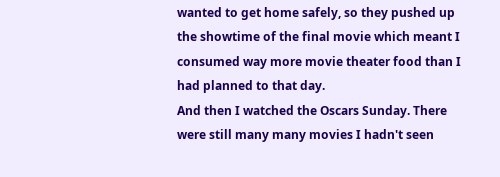wanted to get home safely, so they pushed up the showtime of the final movie which meant I consumed way more movie theater food than I had planned to that day.
And then I watched the Oscars Sunday. There were still many many movies I hadn't seen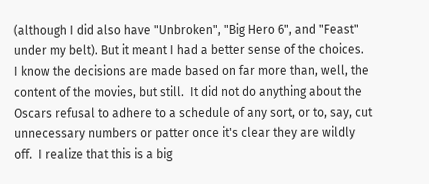(although I did also have "Unbroken", "Big Hero 6", and "Feast" under my belt). But it meant I had a better sense of the choices.  I know the decisions are made based on far more than, well, the content of the movies, but still.  It did not do anything about the Oscars refusal to adhere to a schedule of any sort, or to, say, cut unnecessary numbers or patter once it's clear they are wildly off.  I realize that this is a big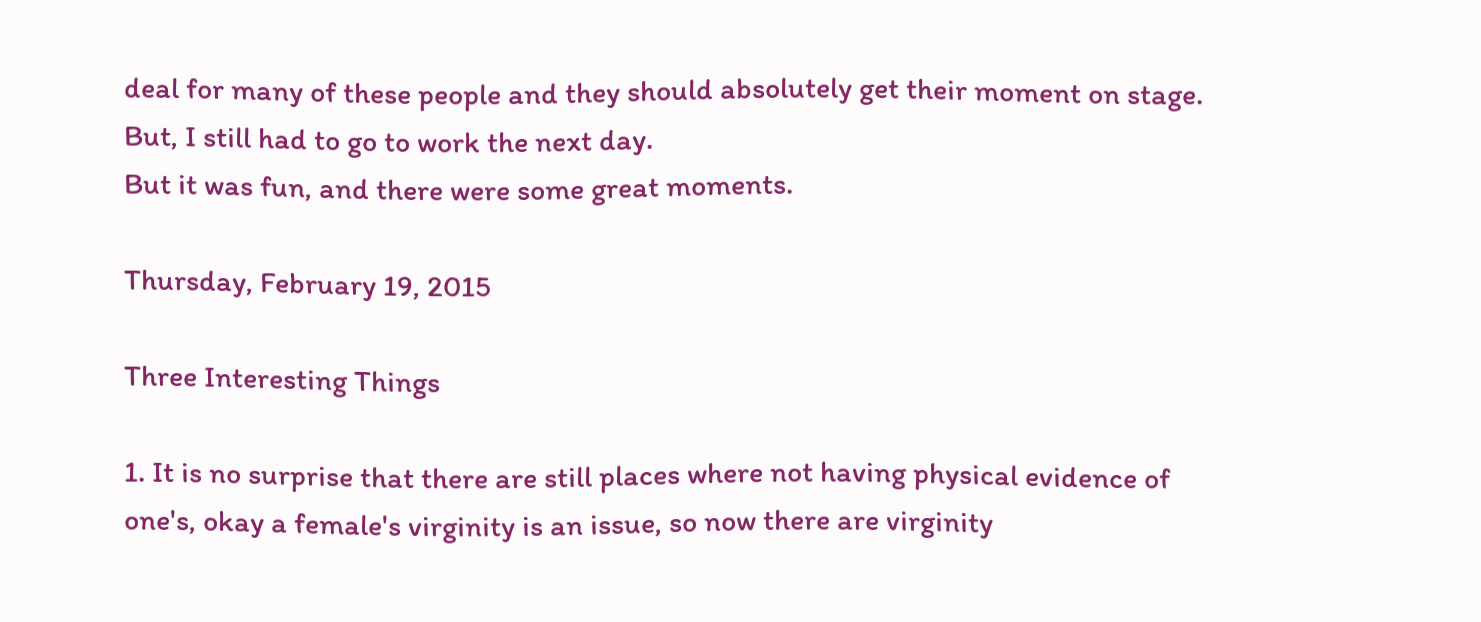deal for many of these people and they should absolutely get their moment on stage.  But, I still had to go to work the next day.
But it was fun, and there were some great moments.

Thursday, February 19, 2015

Three Interesting Things

1. It is no surprise that there are still places where not having physical evidence of one's, okay a female's virginity is an issue, so now there are virginity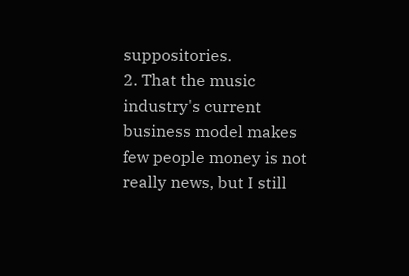suppositories.
2. That the music industry's current business model makes few people money is not really news, but I still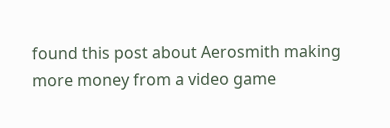found this post about Aerosmith making more money from a video game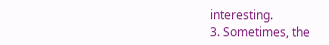interesting.
3. Sometimes, the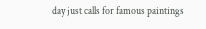day just calls for famous paintings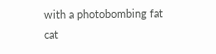with a photobombing fat cat